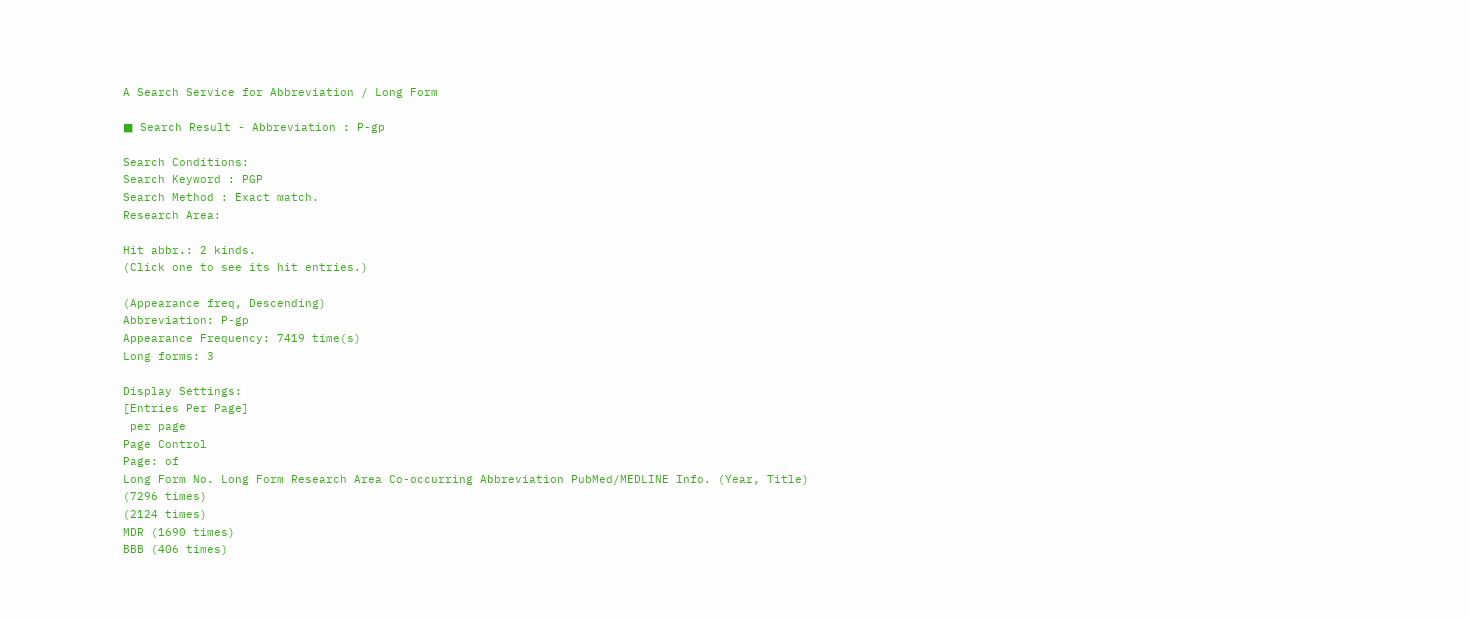A Search Service for Abbreviation / Long Form

■ Search Result - Abbreviation : P-gp

Search Conditions:
Search Keyword : PGP
Search Method : Exact match.
Research Area:

Hit abbr.: 2 kinds.
(Click one to see its hit entries.)

(Appearance freq, Descending)
Abbreviation: P-gp
Appearance Frequency: 7419 time(s)
Long forms: 3

Display Settings:
[Entries Per Page]
 per page
Page Control
Page: of
Long Form No. Long Form Research Area Co-occurring Abbreviation PubMed/MEDLINE Info. (Year, Title)
(7296 times)
(2124 times)
MDR (1690 times)
BBB (406 times)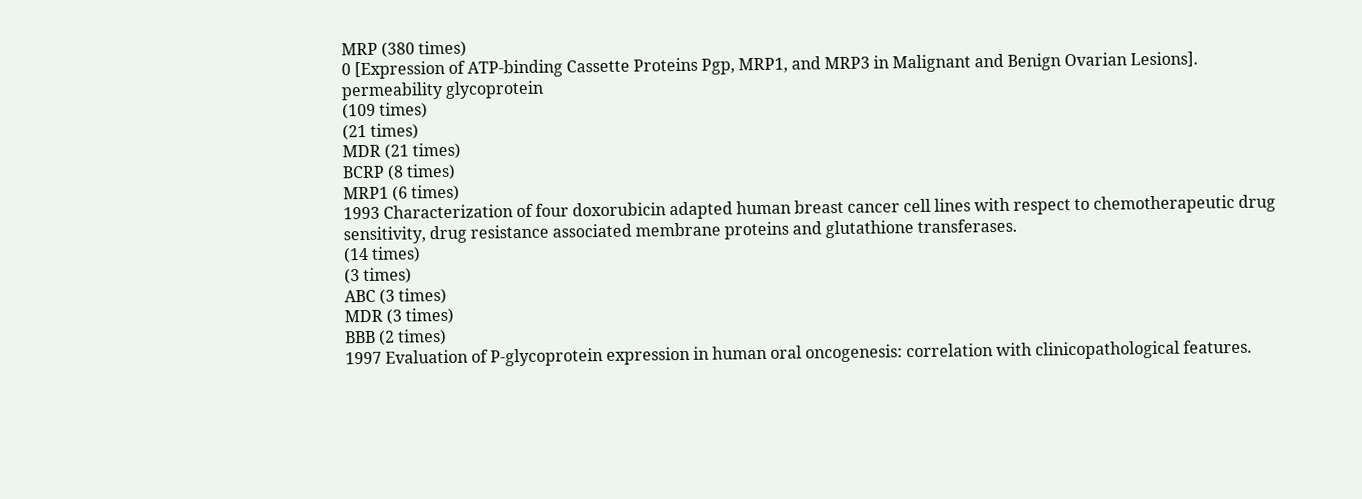MRP (380 times)
0 [Expression of ATP-binding Cassette Proteins Pgp, MRP1, and MRP3 in Malignant and Benign Ovarian Lesions].
permeability glycoprotein
(109 times)
(21 times)
MDR (21 times)
BCRP (8 times)
MRP1 (6 times)
1993 Characterization of four doxorubicin adapted human breast cancer cell lines with respect to chemotherapeutic drug sensitivity, drug resistance associated membrane proteins and glutathione transferases.
(14 times)
(3 times)
ABC (3 times)
MDR (3 times)
BBB (2 times)
1997 Evaluation of P-glycoprotein expression in human oral oncogenesis: correlation with clinicopathological features.